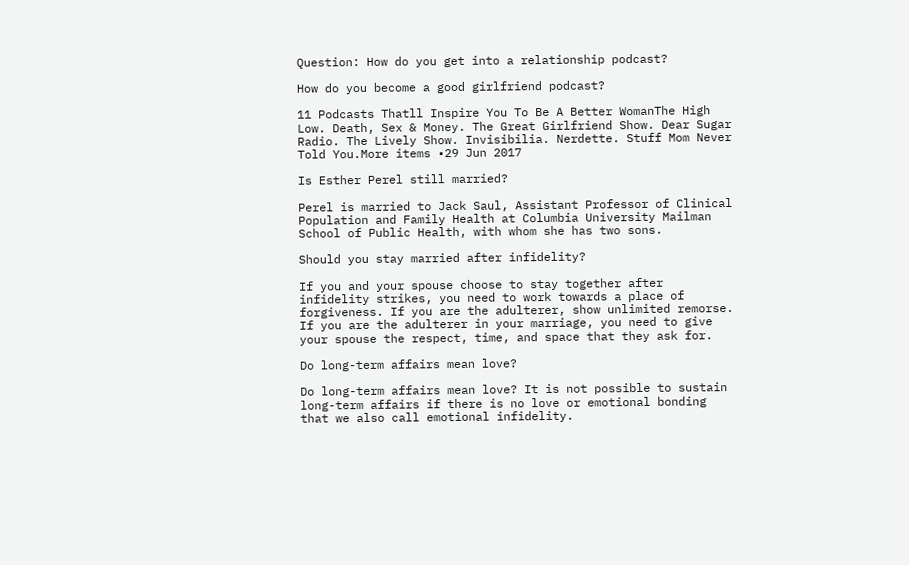Question: How do you get into a relationship podcast?

How do you become a good girlfriend podcast?

11 Podcasts Thatll Inspire You To Be A Better WomanThe High Low. Death, Sex & Money. The Great Girlfriend Show. Dear Sugar Radio. The Lively Show. Invisibilia. Nerdette. Stuff Mom Never Told You.More items •29 Jun 2017

Is Esther Perel still married?

Perel is married to Jack Saul, Assistant Professor of Clinical Population and Family Health at Columbia University Mailman School of Public Health, with whom she has two sons.

Should you stay married after infidelity?

If you and your spouse choose to stay together after infidelity strikes, you need to work towards a place of forgiveness. If you are the adulterer, show unlimited remorse. If you are the adulterer in your marriage, you need to give your spouse the respect, time, and space that they ask for.

Do long-term affairs mean love?

Do long-term affairs mean love? It is not possible to sustain long-term affairs if there is no love or emotional bonding that we also call emotional infidelity.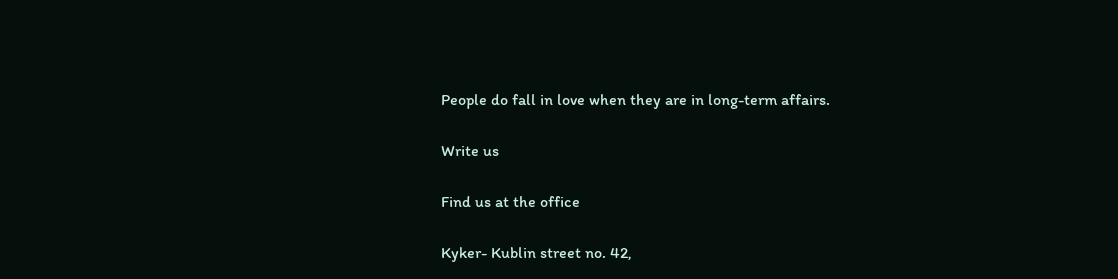People do fall in love when they are in long-term affairs.

Write us

Find us at the office

Kyker- Kublin street no. 42,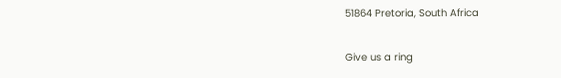51864 Pretoria, South Africa

Give us a ring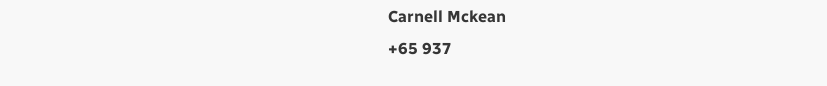Carnell Mckean
+65 937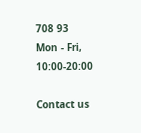708 93
Mon - Fri, 10:00-20:00

Contact us